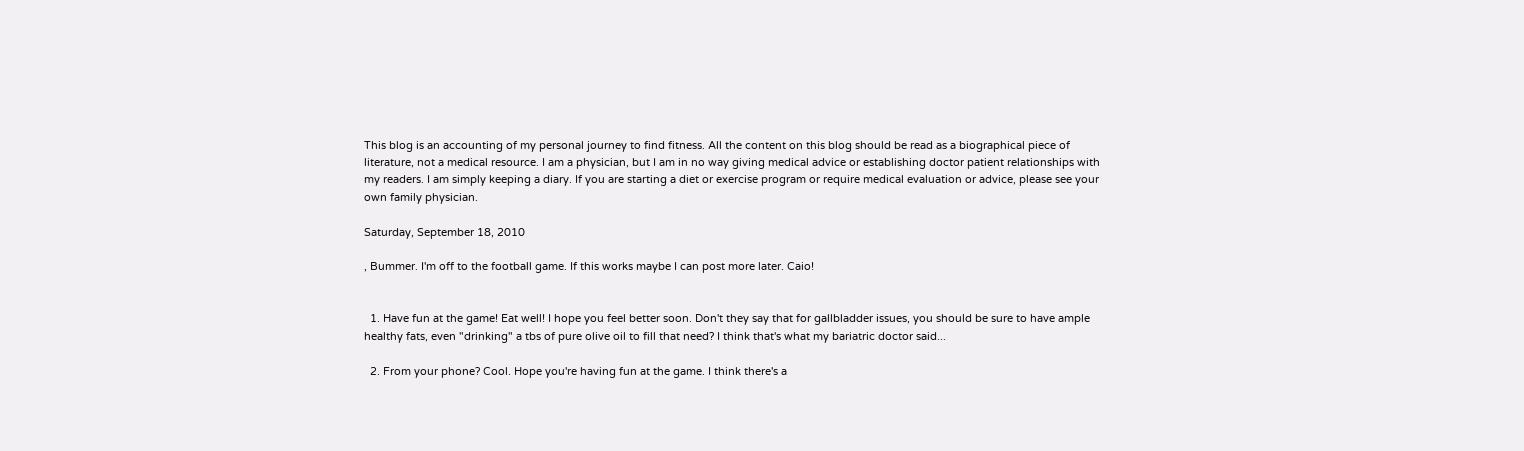This blog is an accounting of my personal journey to find fitness. All the content on this blog should be read as a biographical piece of literature, not a medical resource. I am a physician, but I am in no way giving medical advice or establishing doctor patient relationships with my readers. I am simply keeping a diary. If you are starting a diet or exercise program or require medical evaluation or advice, please see your own family physician.

Saturday, September 18, 2010

, Bummer. I'm off to the football game. If this works maybe I can post more later. Caio!


  1. Have fun at the game! Eat well! I hope you feel better soon. Don't they say that for gallbladder issues, you should be sure to have ample healthy fats, even "drinking" a tbs of pure olive oil to fill that need? I think that's what my bariatric doctor said...

  2. From your phone? Cool. Hope you're having fun at the game. I think there's a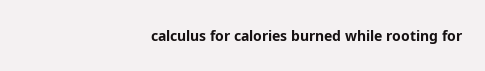calculus for calories burned while rooting for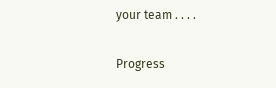your team . . . .


Progress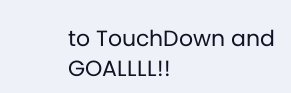to TouchDown and GOALLLL!!